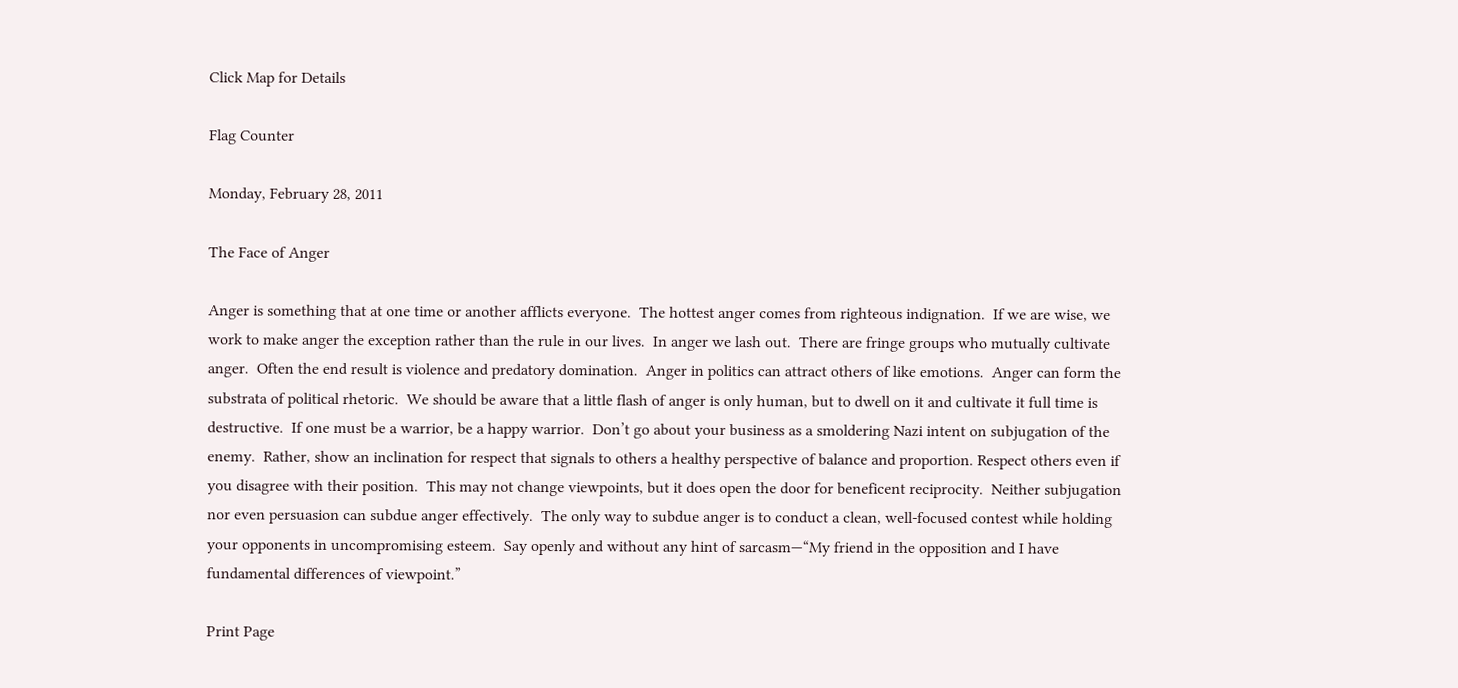Click Map for Details

Flag Counter

Monday, February 28, 2011

The Face of Anger

Anger is something that at one time or another afflicts everyone.  The hottest anger comes from righteous indignation.  If we are wise, we work to make anger the exception rather than the rule in our lives.  In anger we lash out.  There are fringe groups who mutually cultivate anger.  Often the end result is violence and predatory domination.  Anger in politics can attract others of like emotions.  Anger can form the substrata of political rhetoric.  We should be aware that a little flash of anger is only human, but to dwell on it and cultivate it full time is destructive.  If one must be a warrior, be a happy warrior.  Don’t go about your business as a smoldering Nazi intent on subjugation of the enemy.  Rather, show an inclination for respect that signals to others a healthy perspective of balance and proportion. Respect others even if you disagree with their position.  This may not change viewpoints, but it does open the door for beneficent reciprocity.  Neither subjugation nor even persuasion can subdue anger effectively.  The only way to subdue anger is to conduct a clean, well-focused contest while holding your opponents in uncompromising esteem.  Say openly and without any hint of sarcasm—“My friend in the opposition and I have fundamental differences of viewpoint.”

Print Page